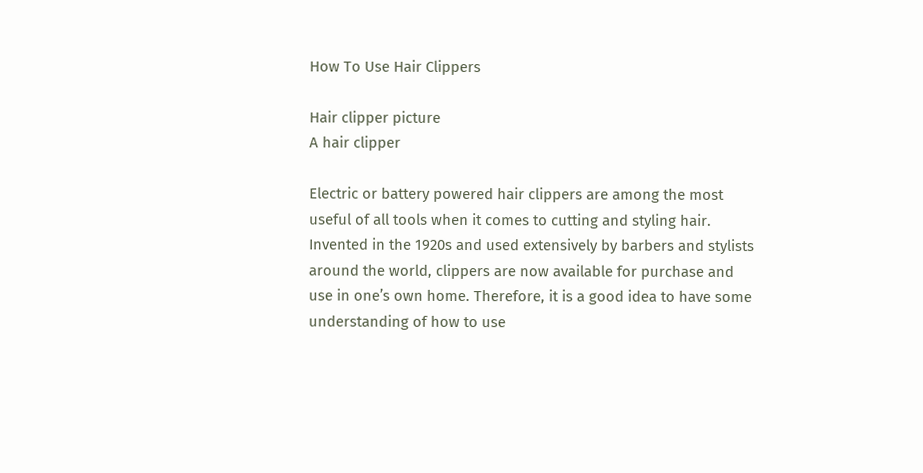How To Use Hair Clippers

Hair clipper picture
A hair clipper

Electric or battery powered hair clippers are among the most useful of all tools when it comes to cutting and styling hair. Invented in the 1920s and used extensively by barbers and stylists around the world, clippers are now available for purchase and use in one’s own home. Therefore, it is a good idea to have some understanding of how to use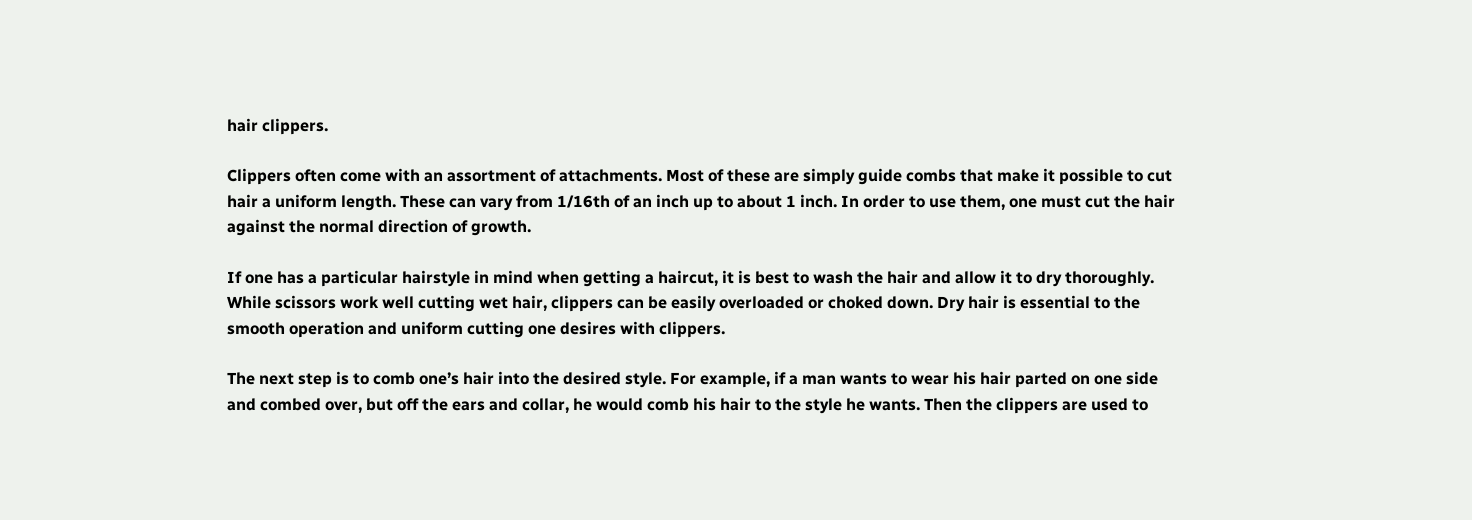hair clippers.

Clippers often come with an assortment of attachments. Most of these are simply guide combs that make it possible to cut hair a uniform length. These can vary from 1/16th of an inch up to about 1 inch. In order to use them, one must cut the hair against the normal direction of growth.

If one has a particular hairstyle in mind when getting a haircut, it is best to wash the hair and allow it to dry thoroughly. While scissors work well cutting wet hair, clippers can be easily overloaded or choked down. Dry hair is essential to the smooth operation and uniform cutting one desires with clippers.

The next step is to comb one’s hair into the desired style. For example, if a man wants to wear his hair parted on one side and combed over, but off the ears and collar, he would comb his hair to the style he wants. Then the clippers are used to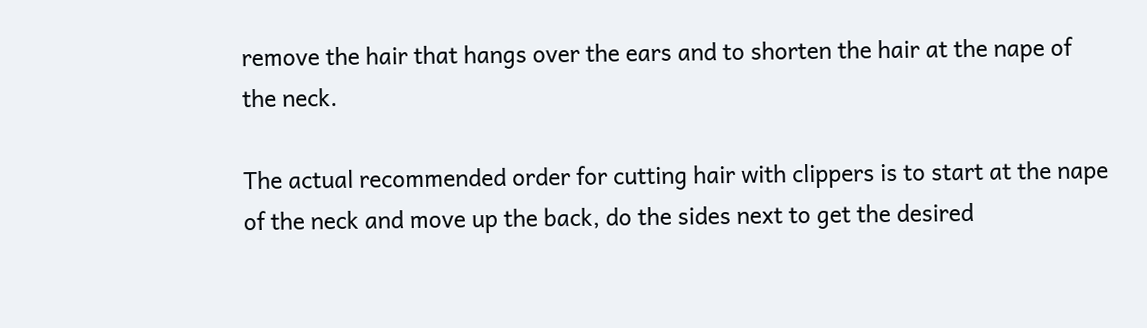remove the hair that hangs over the ears and to shorten the hair at the nape of the neck.

The actual recommended order for cutting hair with clippers is to start at the nape of the neck and move up the back, do the sides next to get the desired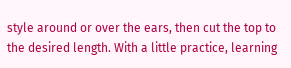style around or over the ears, then cut the top to the desired length. With a little practice, learning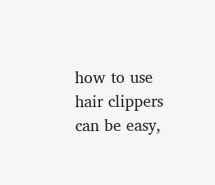how to use hair clippers can be easy,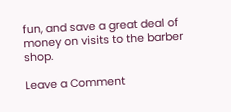fun, and save a great deal of money on visits to the barber shop.

Leave a Comment